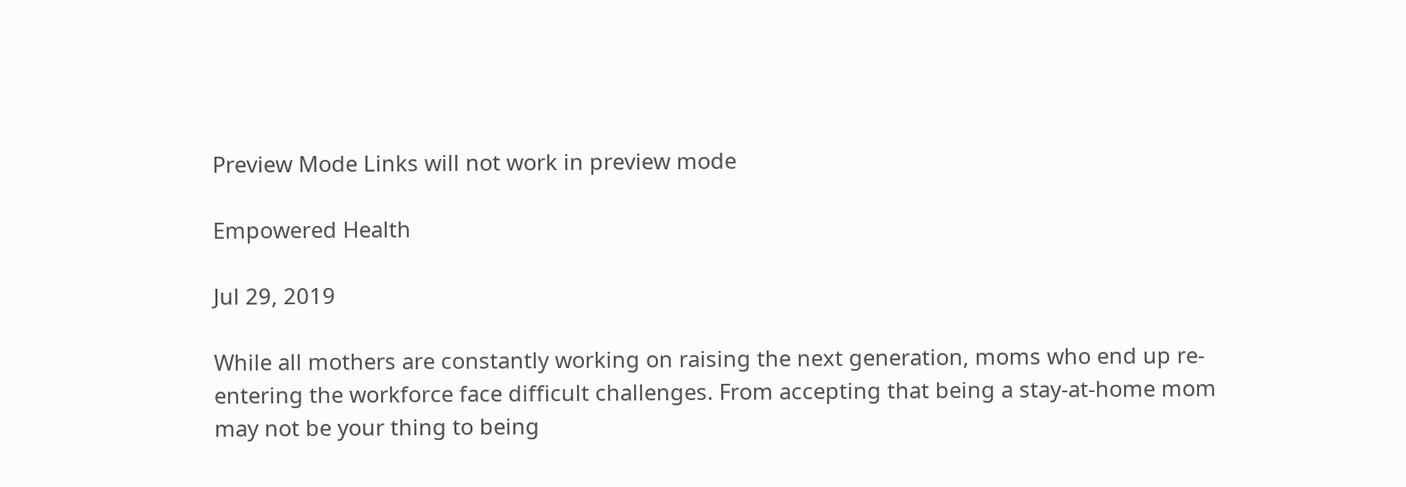Preview Mode Links will not work in preview mode

Empowered Health

Jul 29, 2019

While all mothers are constantly working on raising the next generation, moms who end up re-entering the workforce face difficult challenges. From accepting that being a stay-at-home mom may not be your thing to being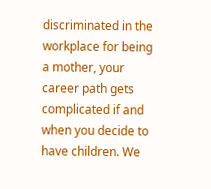discriminated in the workplace for being a mother, your career path gets complicated if and when you decide to have children. We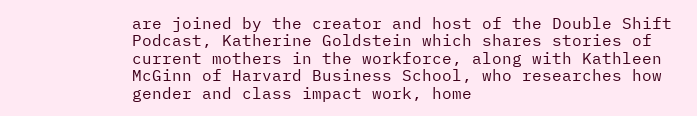are joined by the creator and host of the Double Shift Podcast, Katherine Goldstein which shares stories of current mothers in the workforce, along with Kathleen McGinn of Harvard Business School, who researches how gender and class impact work, home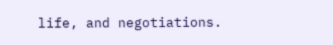life, and negotiations.